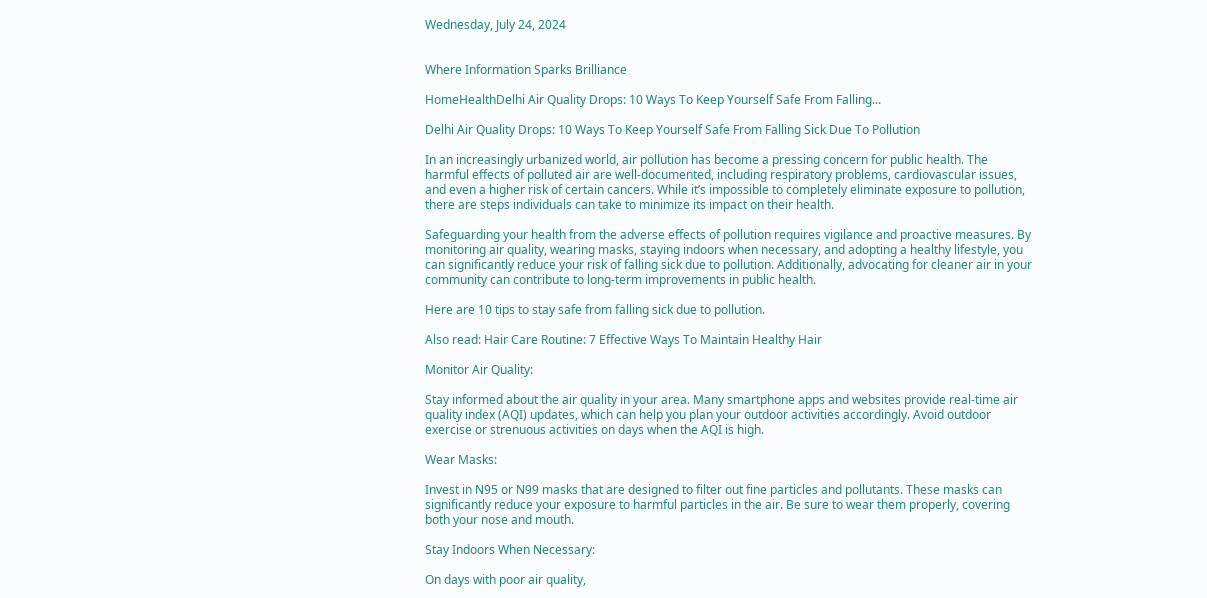Wednesday, July 24, 2024


Where Information Sparks Brilliance

HomeHealthDelhi Air Quality Drops: 10 Ways To Keep Yourself Safe From Falling...

Delhi Air Quality Drops: 10 Ways To Keep Yourself Safe From Falling Sick Due To Pollution

In an increasingly urbanized world, air pollution has become a pressing concern for public health. The harmful effects of polluted air are well-documented, including respiratory problems, cardiovascular issues, and even a higher risk of certain cancers. While it’s impossible to completely eliminate exposure to pollution, there are steps individuals can take to minimize its impact on their health.

Safeguarding your health from the adverse effects of pollution requires vigilance and proactive measures. By monitoring air quality, wearing masks, staying indoors when necessary, and adopting a healthy lifestyle, you can significantly reduce your risk of falling sick due to pollution. Additionally, advocating for cleaner air in your community can contribute to long-term improvements in public health.

Here are 10 tips to stay safe from falling sick due to pollution.

Also read: Hair Care Routine: 7 Effective Ways To Maintain Healthy Hair

Monitor Air Quality:

Stay informed about the air quality in your area. Many smartphone apps and websites provide real-time air quality index (AQI) updates, which can help you plan your outdoor activities accordingly. Avoid outdoor exercise or strenuous activities on days when the AQI is high.

Wear Masks:

Invest in N95 or N99 masks that are designed to filter out fine particles and pollutants. These masks can significantly reduce your exposure to harmful particles in the air. Be sure to wear them properly, covering both your nose and mouth.

Stay Indoors When Necessary:

On days with poor air quality,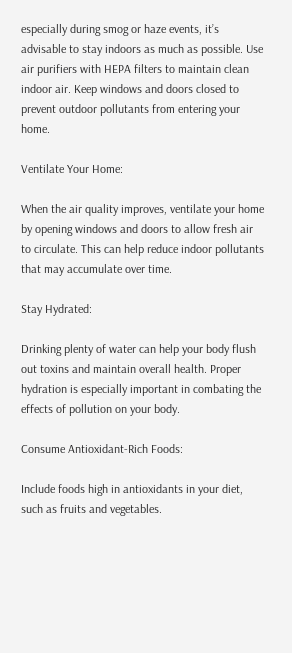especially during smog or haze events, it’s advisable to stay indoors as much as possible. Use air purifiers with HEPA filters to maintain clean indoor air. Keep windows and doors closed to prevent outdoor pollutants from entering your home.

Ventilate Your Home:

When the air quality improves, ventilate your home by opening windows and doors to allow fresh air to circulate. This can help reduce indoor pollutants that may accumulate over time.

Stay Hydrated:

Drinking plenty of water can help your body flush out toxins and maintain overall health. Proper hydration is especially important in combating the effects of pollution on your body.

Consume Antioxidant-Rich Foods:

Include foods high in antioxidants in your diet, such as fruits and vegetables.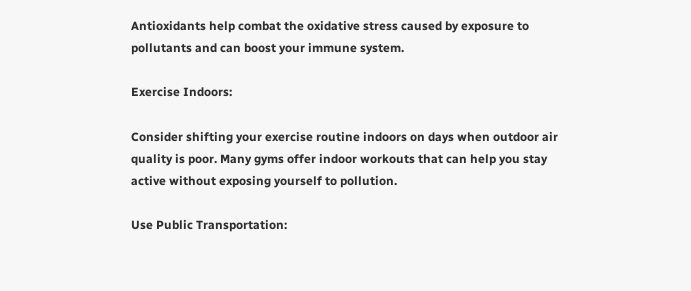Antioxidants help combat the oxidative stress caused by exposure to pollutants and can boost your immune system.

Exercise Indoors:

Consider shifting your exercise routine indoors on days when outdoor air quality is poor. Many gyms offer indoor workouts that can help you stay active without exposing yourself to pollution.

Use Public Transportation: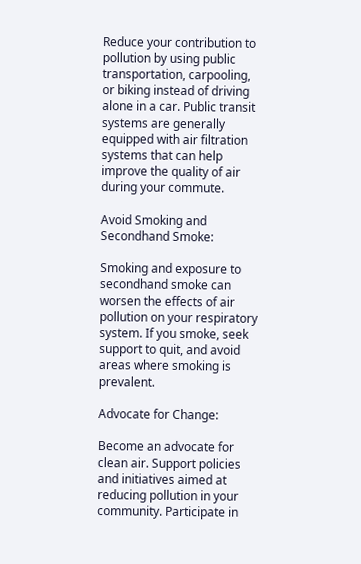Reduce your contribution to pollution by using public transportation, carpooling, or biking instead of driving alone in a car. Public transit systems are generally equipped with air filtration systems that can help improve the quality of air during your commute.

Avoid Smoking and Secondhand Smoke:

Smoking and exposure to secondhand smoke can worsen the effects of air pollution on your respiratory system. If you smoke, seek support to quit, and avoid areas where smoking is prevalent.

Advocate for Change:

Become an advocate for clean air. Support policies and initiatives aimed at reducing pollution in your community. Participate in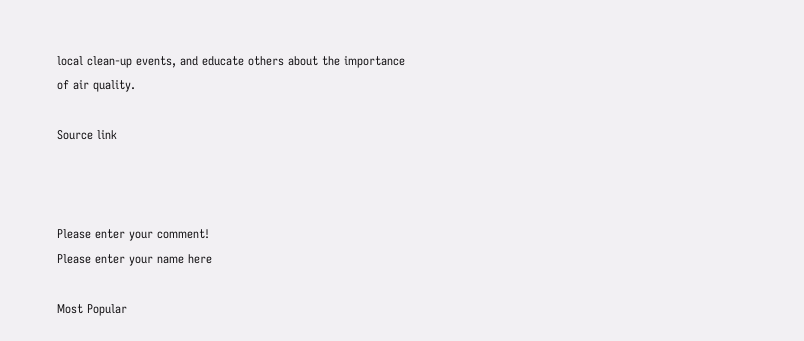local clean-up events, and educate others about the importance of air quality.

Source link



Please enter your comment!
Please enter your name here

Most Popular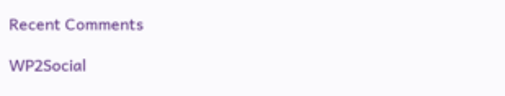Recent Comments

WP2Social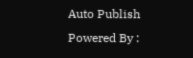Auto Publish Powered By :